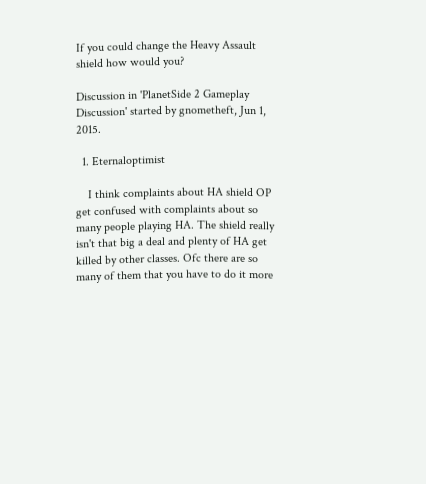If you could change the Heavy Assault shield how would you?

Discussion in 'PlanetSide 2 Gameplay Discussion' started by gnometheft, Jun 1, 2015.

  1. Eternaloptimist

    I think complaints about HA shield OP get confused with complaints about so many people playing HA. The shield really isn't that big a deal and plenty of HA get killed by other classes. Ofc there are so many of them that you have to do it more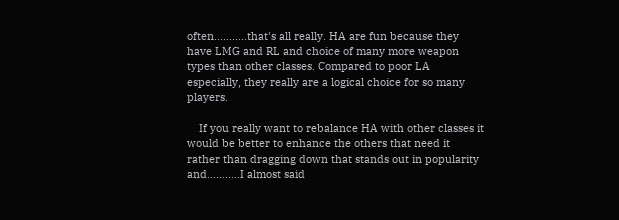often...........that's all really. HA are fun because they have LMG and RL and choice of many more weapon types than other classes. Compared to poor LA especially, they really are a logical choice for so many players.

    If you really want to rebalance HA with other classes it would be better to enhance the others that need it rather than dragging down that stands out in popularity and...........I almost said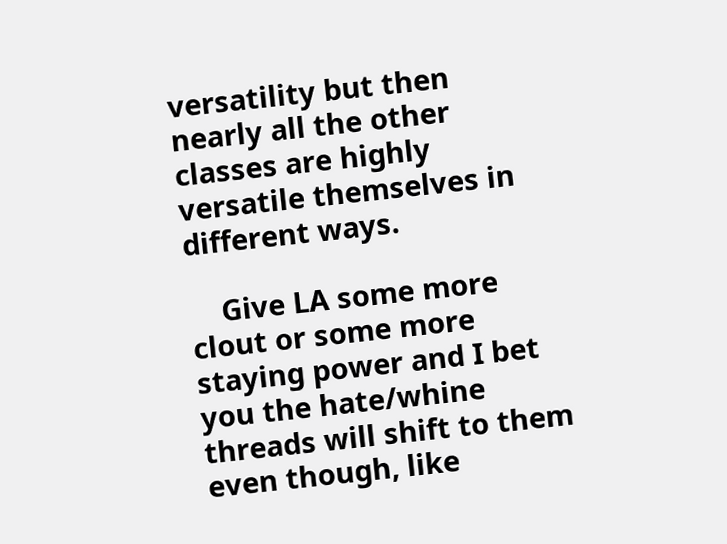versatility but then nearly all the other classes are highly versatile themselves in different ways.

    Give LA some more clout or some more staying power and I bet you the hate/whine threads will shift to them even though, like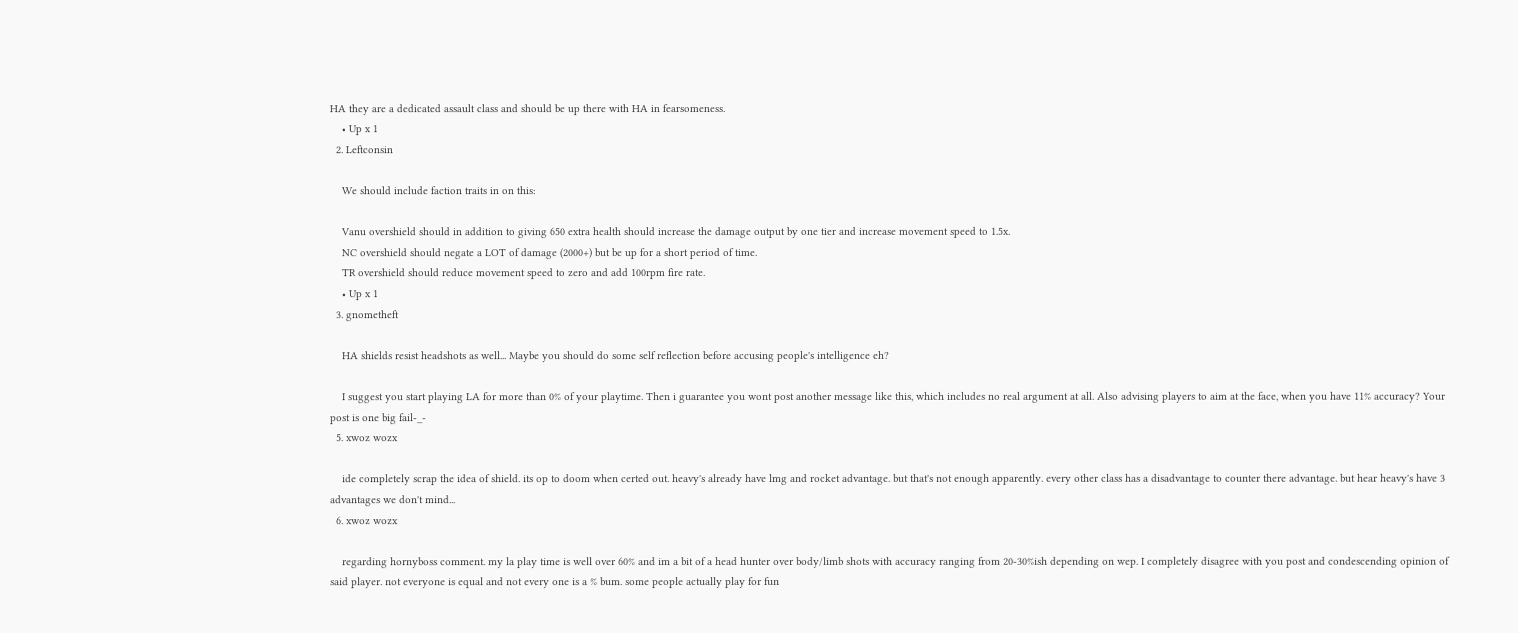HA they are a dedicated assault class and should be up there with HA in fearsomeness.
    • Up x 1
  2. Leftconsin

    We should include faction traits in on this:

    Vanu overshield should in addition to giving 650 extra health should increase the damage output by one tier and increase movement speed to 1.5x.
    NC overshield should negate a LOT of damage (2000+) but be up for a short period of time.
    TR overshield should reduce movement speed to zero and add 100rpm fire rate.
    • Up x 1
  3. gnometheft

    HA shields resist headshots as well... Maybe you should do some self reflection before accusing people's intelligence eh?

    I suggest you start playing LA for more than 0% of your playtime. Then i guarantee you wont post another message like this, which includes no real argument at all. Also advising players to aim at the face, when you have 11% accuracy? Your post is one big fail-_-
  5. xwoz wozx

    ide completely scrap the idea of shield. its op to doom when certed out. heavy's already have lmg and rocket advantage. but that's not enough apparently. every other class has a disadvantage to counter there advantage. but hear heavy's have 3 advantages we don't mind...
  6. xwoz wozx

    regarding hornyboss comment. my la play time is well over 60% and im a bit of a head hunter over body/limb shots with accuracy ranging from 20-30%ish depending on wep. I completely disagree with you post and condescending opinion of said player. not everyone is equal and not every one is a % bum. some people actually play for fun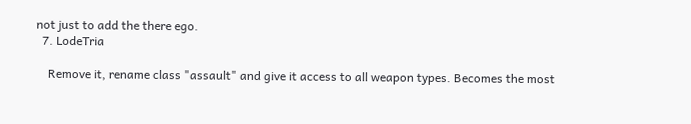not just to add the there ego.
  7. LodeTria

    Remove it, rename class "assault" and give it access to all weapon types. Becomes the most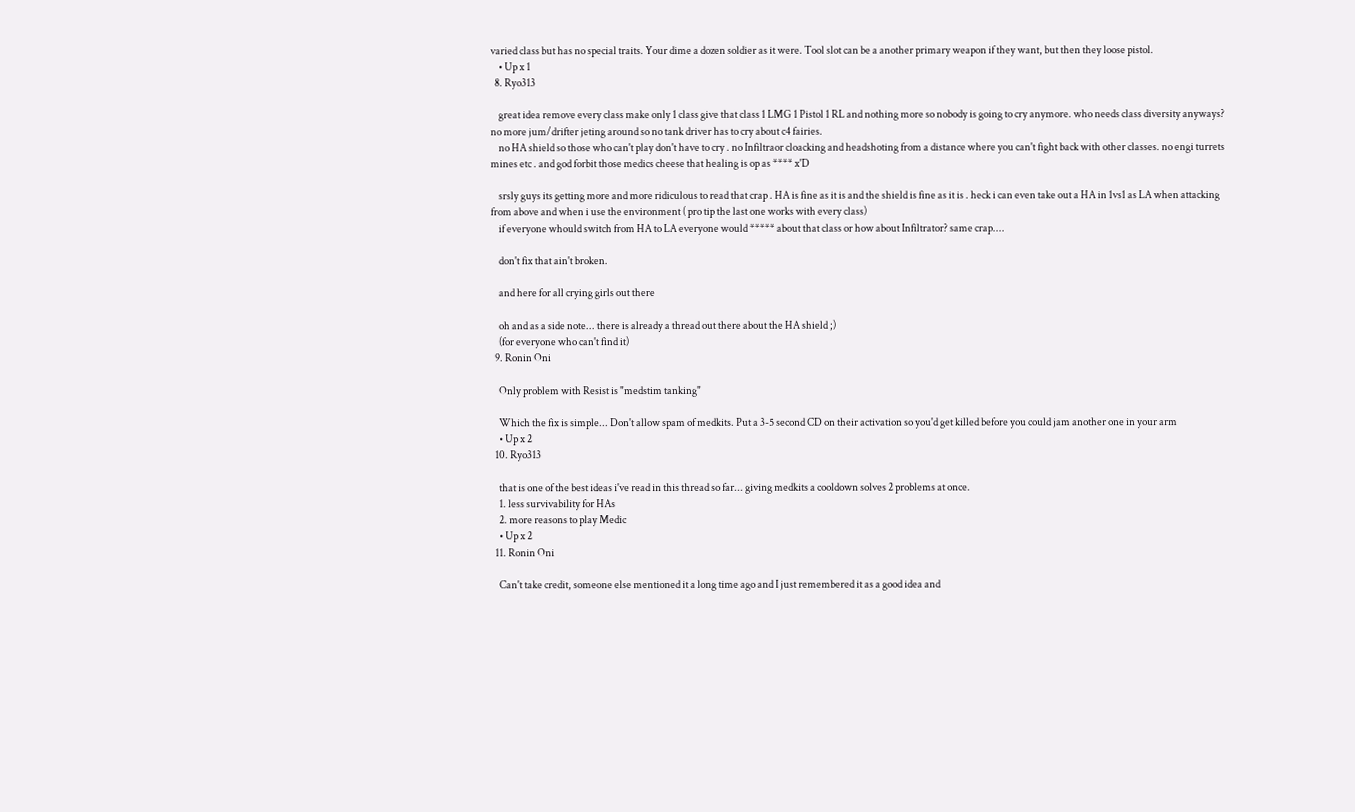varied class but has no special traits. Your dime a dozen soldier as it were. Tool slot can be a another primary weapon if they want, but then they loose pistol.
    • Up x 1
  8. Ryo313

    great idea remove every class make only 1 class give that class 1 LMG 1 Pistol 1 RL and nothing more so nobody is going to cry anymore. who needs class diversity anyways? no more jum/drifter jeting around so no tank driver has to cry about c4 fairies.
    no HA shield so those who can't play don't have to cry . no Infiltraor cloacking and headshoting from a distance where you can't fight back with other classes. no engi turrets mines etc . and god forbit those medics cheese that healing is op as **** x'D

    srsly guys its getting more and more ridiculous to read that crap . HA is fine as it is and the shield is fine as it is . heck i can even take out a HA in 1vs1 as LA when attacking from above and when i use the environment ( pro tip the last one works with every class)
    if everyone whould switch from HA to LA everyone would ***** about that class or how about Infiltrator? same crap....

    don't fix that ain't broken.

    and here for all crying girls out there

    oh and as a side note... there is already a thread out there about the HA shield ;)
    (for everyone who can't find it)
  9. Ronin Oni

    Only problem with Resist is "medstim tanking"

    Which the fix is simple... Don't allow spam of medkits. Put a 3-5 second CD on their activation so you'd get killed before you could jam another one in your arm
    • Up x 2
  10. Ryo313

    that is one of the best ideas i've read in this thread so far... giving medkits a cooldown solves 2 problems at once.
    1. less survivability for HAs
    2. more reasons to play Medic
    • Up x 2
  11. Ronin Oni

    Can't take credit, someone else mentioned it a long time ago and I just remembered it as a good idea and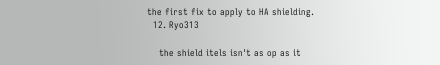the first fix to apply to HA shielding.
  12. Ryo313

    the shield itels isn't as op as it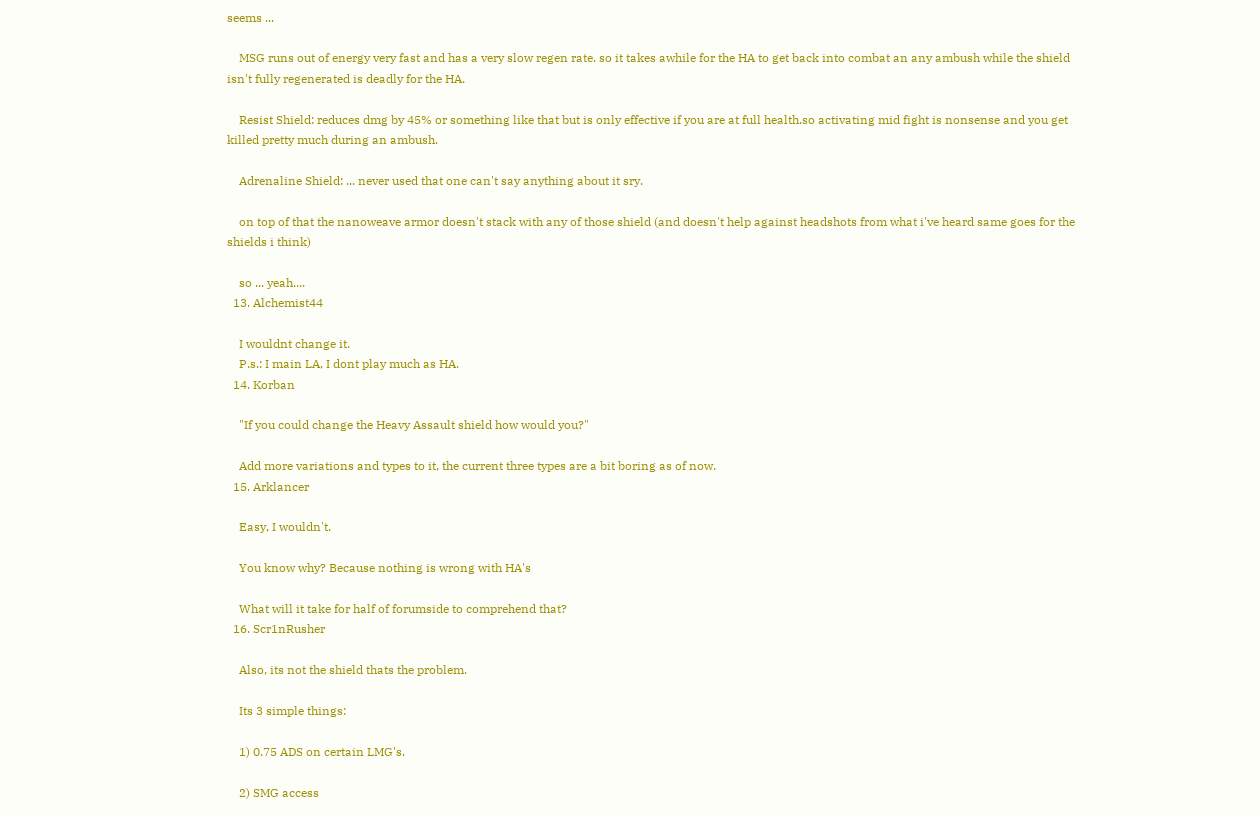seems ...

    MSG runs out of energy very fast and has a very slow regen rate. so it takes awhile for the HA to get back into combat an any ambush while the shield isn't fully regenerated is deadly for the HA.

    Resist Shield: reduces dmg by 45% or something like that but is only effective if you are at full health.so activating mid fight is nonsense and you get killed pretty much during an ambush.

    Adrenaline Shield: ... never used that one can't say anything about it sry.

    on top of that the nanoweave armor doesn't stack with any of those shield (and doesn't help against headshots from what i've heard same goes for the shields i think)

    so ... yeah....
  13. Alchemist44

    I wouldnt change it.
    P.s.: I main LA, I dont play much as HA.
  14. Korban

    "If you could change the Heavy Assault shield how would you?"

    Add more variations and types to it, the current three types are a bit boring as of now.
  15. Arklancer

    Easy, I wouldn't.

    You know why? Because nothing is wrong with HA's

    What will it take for half of forumside to comprehend that?
  16. Scr1nRusher

    Also, its not the shield thats the problem.

    Its 3 simple things:

    1) 0.75 ADS on certain LMG's.

    2) SMG access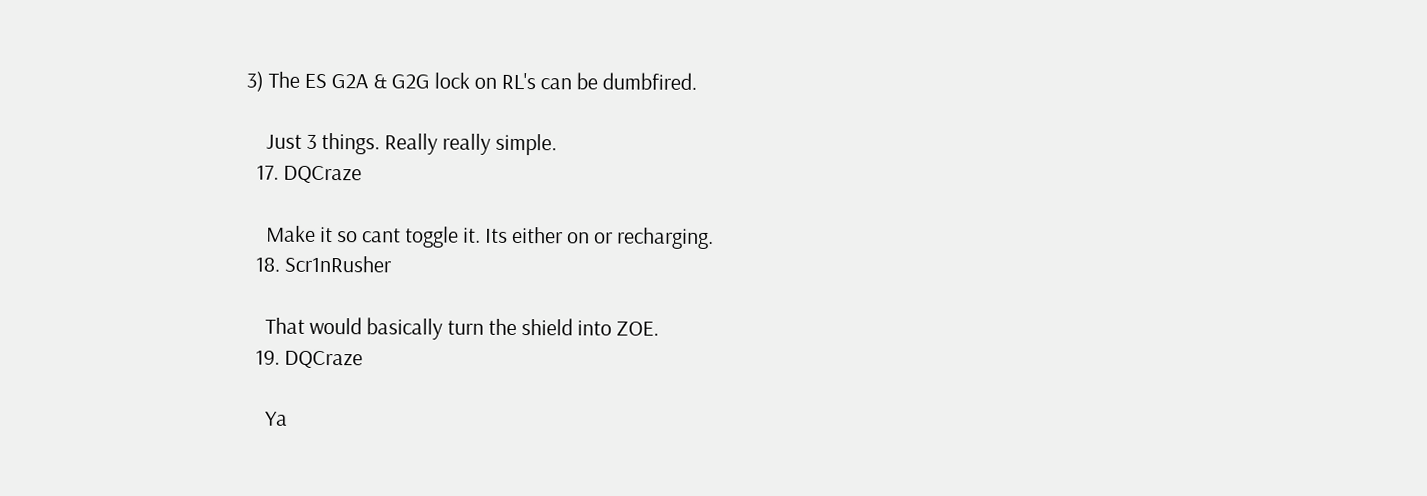3) The ES G2A & G2G lock on RL's can be dumbfired.

    Just 3 things. Really really simple.
  17. DQCraze

    Make it so cant toggle it. Its either on or recharging.
  18. Scr1nRusher

    That would basically turn the shield into ZOE.
  19. DQCraze

    Ya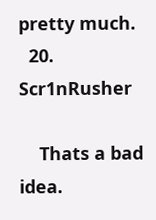pretty much.
  20. Scr1nRusher

    Thats a bad idea.